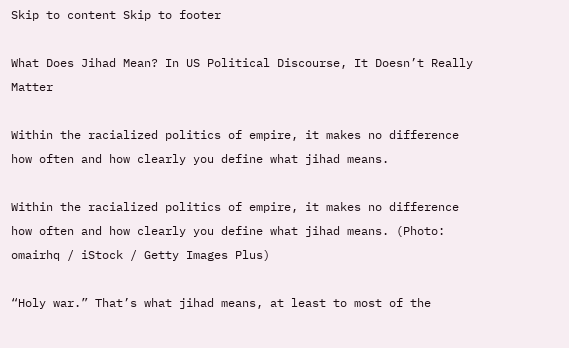Skip to content Skip to footer

What Does Jihad Mean? In US Political Discourse, It Doesn’t Really Matter

Within the racialized politics of empire, it makes no difference how often and how clearly you define what jihad means.

Within the racialized politics of empire, it makes no difference how often and how clearly you define what jihad means. (Photo: omairhq / iStock / Getty Images Plus)

“Holy war.” That’s what jihad means, at least to most of the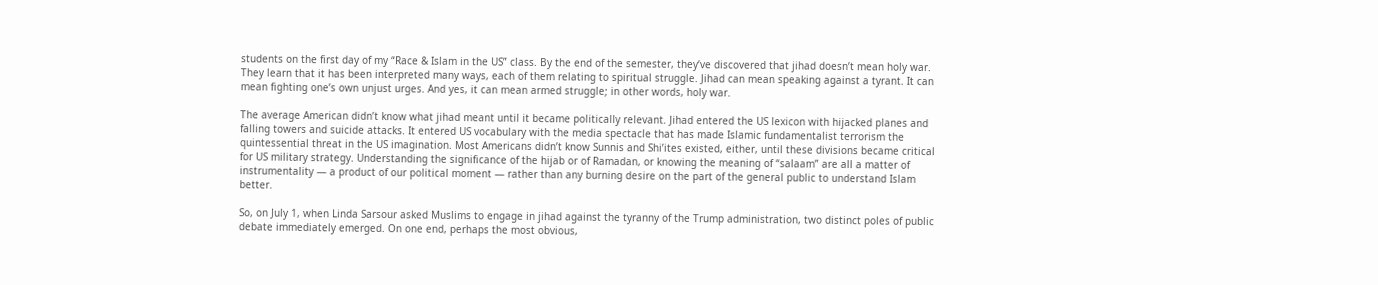students on the first day of my “Race & Islam in the US” class. By the end of the semester, they’ve discovered that jihad doesn’t mean holy war. They learn that it has been interpreted many ways, each of them relating to spiritual struggle. Jihad can mean speaking against a tyrant. It can mean fighting one’s own unjust urges. And yes, it can mean armed struggle; in other words, holy war.

The average American didn’t know what jihad meant until it became politically relevant. Jihad entered the US lexicon with hijacked planes and falling towers and suicide attacks. It entered US vocabulary with the media spectacle that has made Islamic fundamentalist terrorism the quintessential threat in the US imagination. Most Americans didn’t know Sunnis and Shi’ites existed, either, until these divisions became critical for US military strategy. Understanding the significance of the hijab or of Ramadan, or knowing the meaning of “salaam” are all a matter of instrumentality — a product of our political moment — rather than any burning desire on the part of the general public to understand Islam better.

So, on July 1, when Linda Sarsour asked Muslims to engage in jihad against the tyranny of the Trump administration, two distinct poles of public debate immediately emerged. On one end, perhaps the most obvious,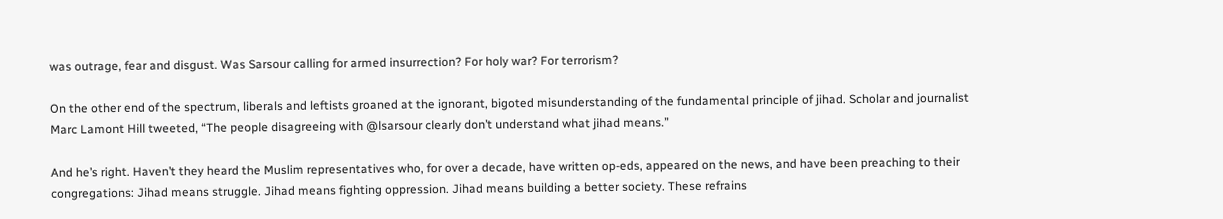was outrage, fear and disgust. Was Sarsour calling for armed insurrection? For holy war? For terrorism?

On the other end of the spectrum, liberals and leftists groaned at the ignorant, bigoted misunderstanding of the fundamental principle of jihad. Scholar and journalist Marc Lamont Hill tweeted, “The people disagreeing with @lsarsour clearly don’t understand what jihad means.”

And he’s right. Haven’t they heard the Muslim representatives who, for over a decade, have written op-eds, appeared on the news, and have been preaching to their congregations: Jihad means struggle. Jihad means fighting oppression. Jihad means building a better society. These refrains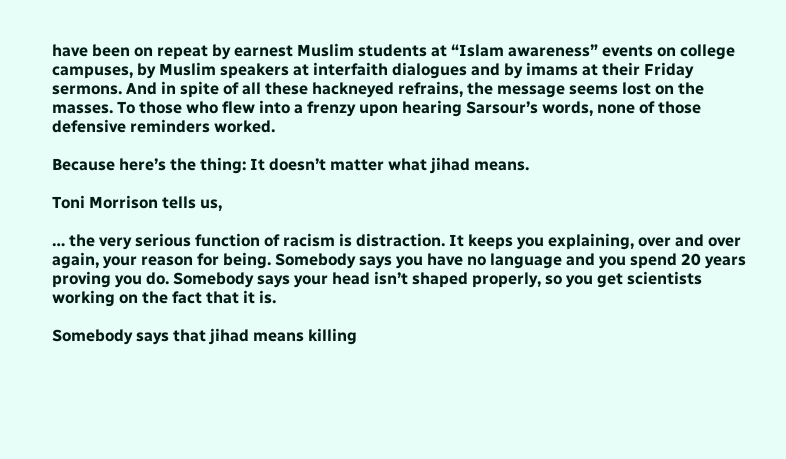have been on repeat by earnest Muslim students at “Islam awareness” events on college campuses, by Muslim speakers at interfaith dialogues and by imams at their Friday sermons. And in spite of all these hackneyed refrains, the message seems lost on the masses. To those who flew into a frenzy upon hearing Sarsour’s words, none of those defensive reminders worked.

Because here’s the thing: It doesn’t matter what jihad means.

Toni Morrison tells us,

… the very serious function of racism is distraction. It keeps you explaining, over and over again, your reason for being. Somebody says you have no language and you spend 20 years proving you do. Somebody says your head isn’t shaped properly, so you get scientists working on the fact that it is.

Somebody says that jihad means killing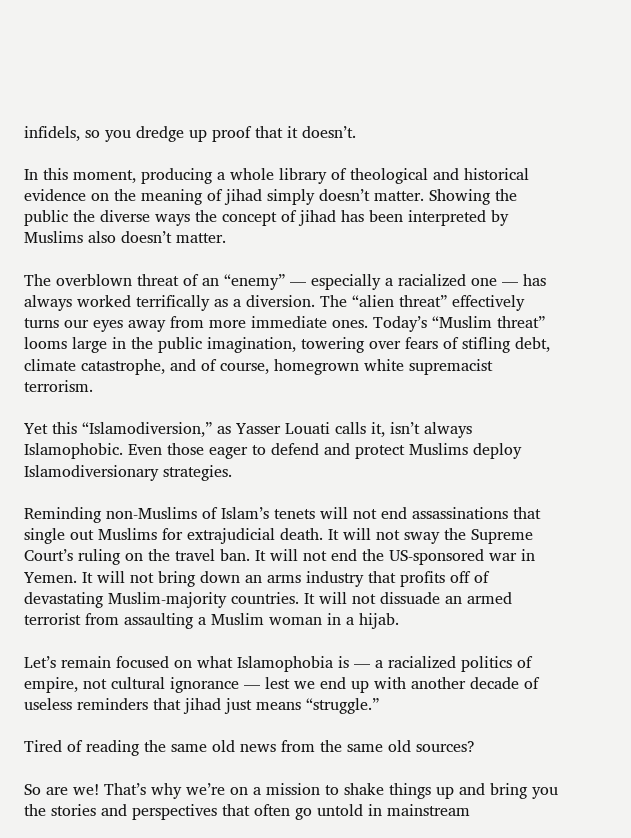infidels, so you dredge up proof that it doesn’t.

In this moment, producing a whole library of theological and historical evidence on the meaning of jihad simply doesn’t matter. Showing the public the diverse ways the concept of jihad has been interpreted by Muslims also doesn’t matter.

The overblown threat of an “enemy” — especially a racialized one — has always worked terrifically as a diversion. The “alien threat” effectively turns our eyes away from more immediate ones. Today’s “Muslim threat” looms large in the public imagination, towering over fears of stifling debt, climate catastrophe, and of course, homegrown white supremacist terrorism.

Yet this “Islamodiversion,” as Yasser Louati calls it, isn’t always Islamophobic. Even those eager to defend and protect Muslims deploy Islamodiversionary strategies.

Reminding non-Muslims of Islam’s tenets will not end assassinations that single out Muslims for extrajudicial death. It will not sway the Supreme Court’s ruling on the travel ban. It will not end the US-sponsored war in Yemen. It will not bring down an arms industry that profits off of devastating Muslim-majority countries. It will not dissuade an armed terrorist from assaulting a Muslim woman in a hijab.

Let’s remain focused on what Islamophobia is — a racialized politics of empire, not cultural ignorance — lest we end up with another decade of useless reminders that jihad just means “struggle.”

Tired of reading the same old news from the same old sources?

So are we! That’s why we’re on a mission to shake things up and bring you the stories and perspectives that often go untold in mainstream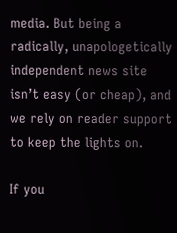media. But being a radically, unapologetically independent news site isn’t easy (or cheap), and we rely on reader support to keep the lights on.

If you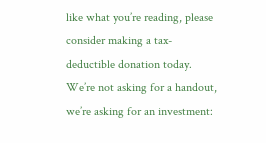like what you’re reading, please consider making a tax-deductible donation today. We’re not asking for a handout, we’re asking for an investment: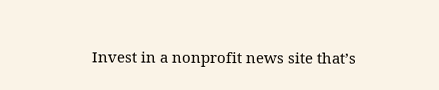Invest in a nonprofit news site that’s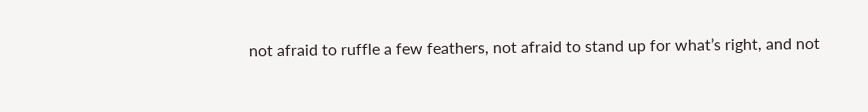not afraid to ruffle a few feathers, not afraid to stand up for what’s right, and not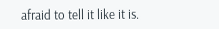afraid to tell it like it is.